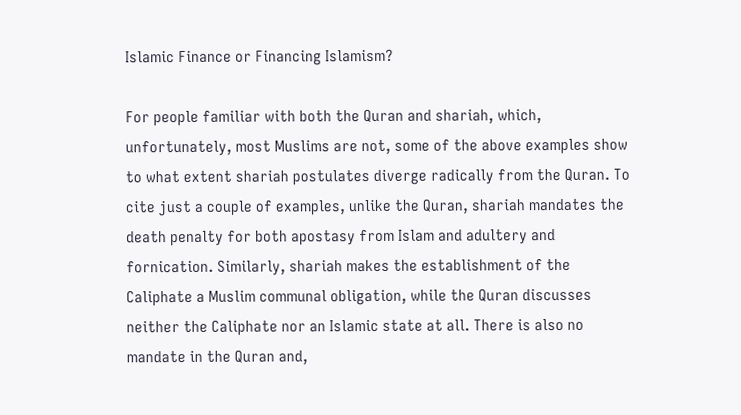Islamic Finance or Financing Islamism?

For people familiar with both the Quran and shariah, which, unfortunately, most Muslims are not, some of the above examples show to what extent shariah postulates diverge radically from the Quran. To cite just a couple of examples, unlike the Quran, shariah mandates the death penalty for both apostasy from Islam and adultery and fornication. Similarly, shariah makes the establishment of the Caliphate a Muslim communal obligation, while the Quran discusses neither the Caliphate nor an Islamic state at all. There is also no mandate in the Quran and,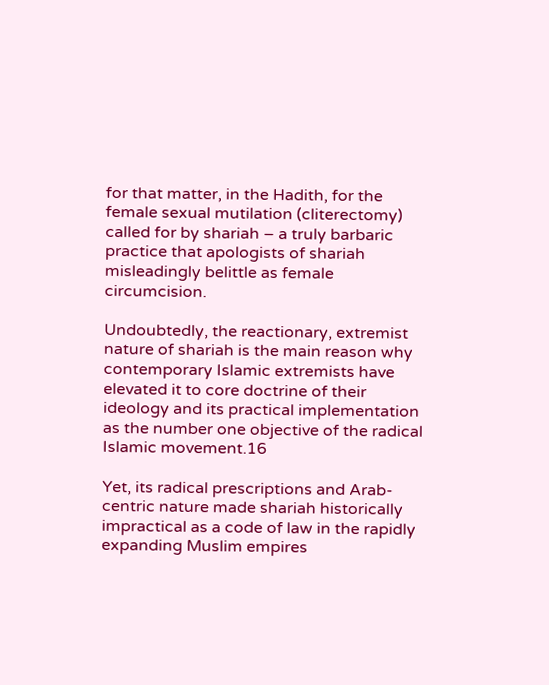for that matter, in the Hadith, for the female sexual mutilation (cliterectomy) called for by shariah – a truly barbaric practice that apologists of shariah misleadingly belittle as female circumcision.

Undoubtedly, the reactionary, extremist nature of shariah is the main reason why contemporary Islamic extremists have elevated it to core doctrine of their ideology and its practical implementation as the number one objective of the radical Islamic movement.16

Yet, its radical prescriptions and Arab-centric nature made shariah historically impractical as a code of law in the rapidly expanding Muslim empires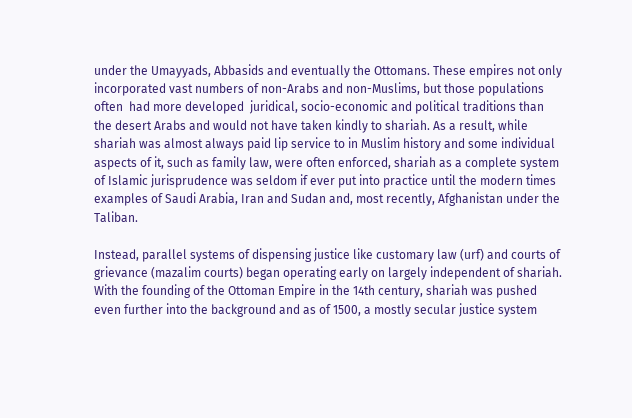under the Umayyads, Abbasids and eventually the Ottomans. These empires not only  incorporated vast numbers of non-Arabs and non-Muslims, but those populations often  had more developed  juridical, socio-economic and political traditions than the desert Arabs and would not have taken kindly to shariah. As a result, while shariah was almost always paid lip service to in Muslim history and some individual aspects of it, such as family law, were often enforced, shariah as a complete system of Islamic jurisprudence was seldom if ever put into practice until the modern times examples of Saudi Arabia, Iran and Sudan and, most recently, Afghanistan under the Taliban.

Instead, parallel systems of dispensing justice like customary law (urf) and courts of grievance (mazalim courts) began operating early on largely independent of shariah. With the founding of the Ottoman Empire in the 14th century, shariah was pushed even further into the background and as of 1500, a mostly secular justice system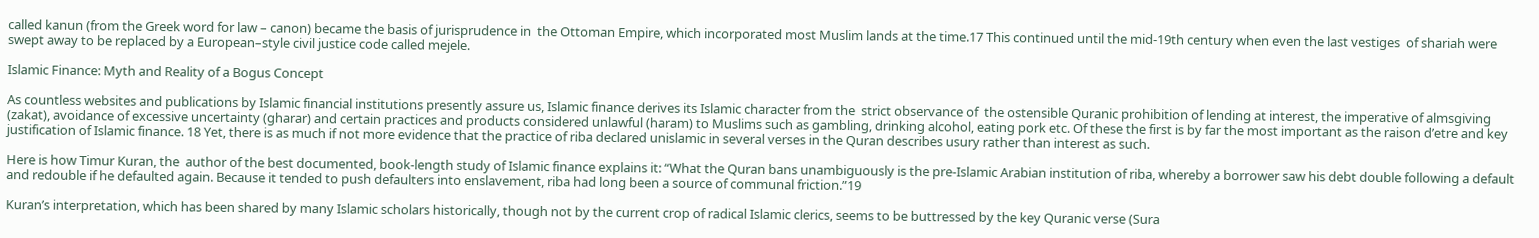called kanun (from the Greek word for law – canon) became the basis of jurisprudence in  the Ottoman Empire, which incorporated most Muslim lands at the time.17 This continued until the mid-19th century when even the last vestiges  of shariah were swept away to be replaced by a European–style civil justice code called mejele.

Islamic Finance: Myth and Reality of a Bogus Concept

As countless websites and publications by Islamic financial institutions presently assure us, Islamic finance derives its Islamic character from the  strict observance of  the ostensible Quranic prohibition of lending at interest, the imperative of almsgiving (zakat), avoidance of excessive uncertainty (gharar) and certain practices and products considered unlawful (haram) to Muslims such as gambling, drinking alcohol, eating pork etc. Of these the first is by far the most important as the raison d’etre and key justification of Islamic finance. 18 Yet, there is as much if not more evidence that the practice of riba declared unislamic in several verses in the Quran describes usury rather than interest as such.

Here is how Timur Kuran, the  author of the best documented, book-length study of Islamic finance explains it: “What the Quran bans unambiguously is the pre-Islamic Arabian institution of riba, whereby a borrower saw his debt double following a default and redouble if he defaulted again. Because it tended to push defaulters into enslavement, riba had long been a source of communal friction.”19

Kuran’s interpretation, which has been shared by many Islamic scholars historically, though not by the current crop of radical Islamic clerics, seems to be buttressed by the key Quranic verse (Sura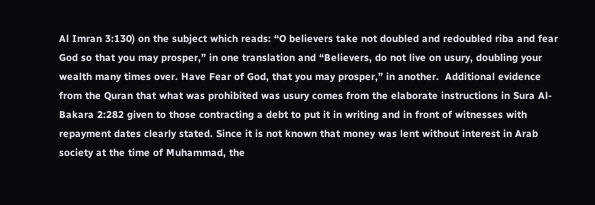Al Imran 3:130) on the subject which reads: “O believers take not doubled and redoubled riba and fear God so that you may prosper,” in one translation and “Believers, do not live on usury, doubling your wealth many times over. Have Fear of God, that you may prosper,” in another.  Additional evidence from the Quran that what was prohibited was usury comes from the elaborate instructions in Sura Al-Bakara 2:282 given to those contracting a debt to put it in writing and in front of witnesses with repayment dates clearly stated. Since it is not known that money was lent without interest in Arab society at the time of Muhammad, the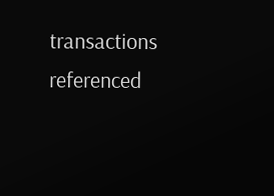transactions referenced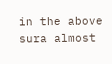in the above sura almost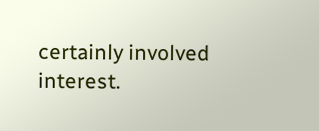certainly involved interest.